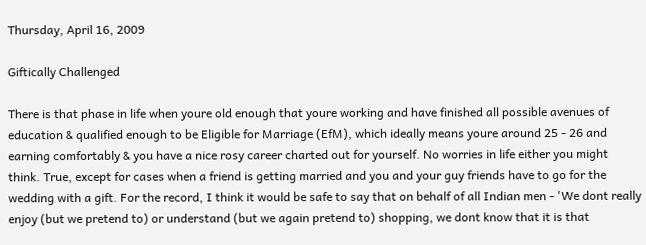Thursday, April 16, 2009

Giftically Challenged

There is that phase in life when youre old enough that youre working and have finished all possible avenues of education & qualified enough to be Eligible for Marriage (EfM), which ideally means youre around 25 - 26 and earning comfortably & you have a nice rosy career charted out for yourself. No worries in life either you might think. True, except for cases when a friend is getting married and you and your guy friends have to go for the wedding with a gift. For the record, I think it would be safe to say that on behalf of all Indian men - 'We dont really enjoy (but we pretend to) or understand (but we again pretend to) shopping, we dont know that it is that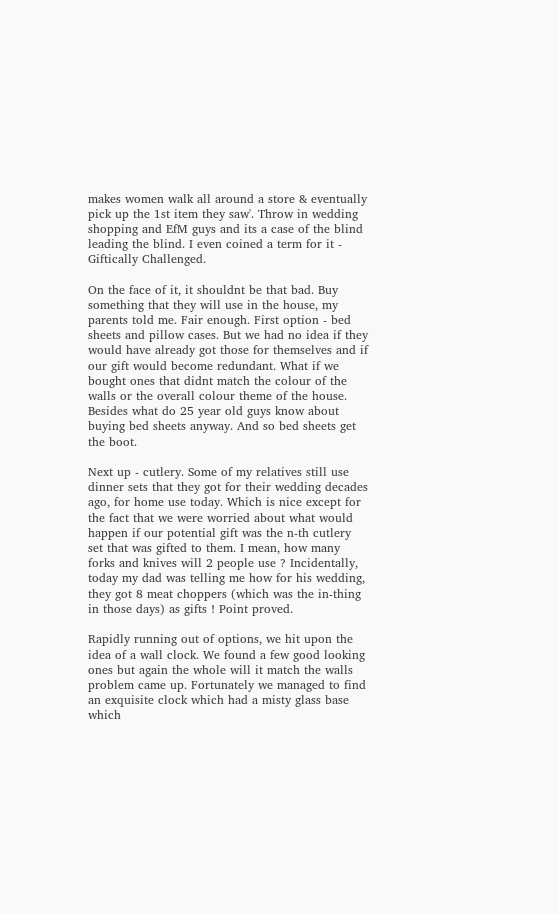makes women walk all around a store & eventually pick up the 1st item they saw'. Throw in wedding shopping and EfM guys and its a case of the blind leading the blind. I even coined a term for it - Giftically Challenged.

On the face of it, it shouldnt be that bad. Buy something that they will use in the house, my parents told me. Fair enough. First option - bed sheets and pillow cases. But we had no idea if they would have already got those for themselves and if our gift would become redundant. What if we bought ones that didnt match the colour of the walls or the overall colour theme of the house. Besides what do 25 year old guys know about buying bed sheets anyway. And so bed sheets get the boot.

Next up - cutlery. Some of my relatives still use dinner sets that they got for their wedding decades ago, for home use today. Which is nice except for the fact that we were worried about what would happen if our potential gift was the n-th cutlery set that was gifted to them. I mean, how many forks and knives will 2 people use ? Incidentally, today my dad was telling me how for his wedding, they got 8 meat choppers (which was the in-thing in those days) as gifts ! Point proved.

Rapidly running out of options, we hit upon the idea of a wall clock. We found a few good looking ones but again the whole will it match the walls problem came up. Fortunately we managed to find an exquisite clock which had a misty glass base which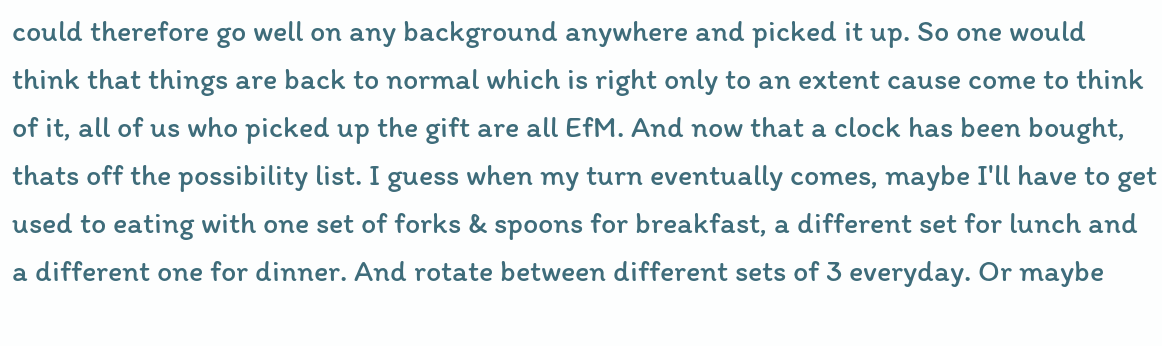could therefore go well on any background anywhere and picked it up. So one would think that things are back to normal which is right only to an extent cause come to think of it, all of us who picked up the gift are all EfM. And now that a clock has been bought, thats off the possibility list. I guess when my turn eventually comes, maybe I'll have to get used to eating with one set of forks & spoons for breakfast, a different set for lunch and a different one for dinner. And rotate between different sets of 3 everyday. Or maybe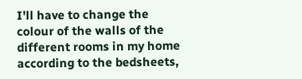I'll have to change the colour of the walls of the different rooms in my home according to the bedsheets,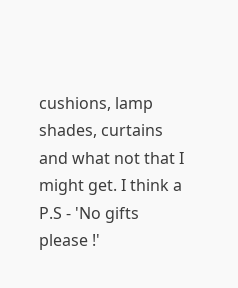cushions, lamp shades, curtains and what not that I might get. I think a P.S - 'No gifts please !'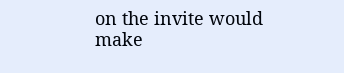on the invite would make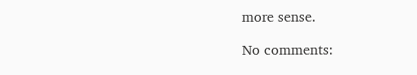more sense.

No comments: